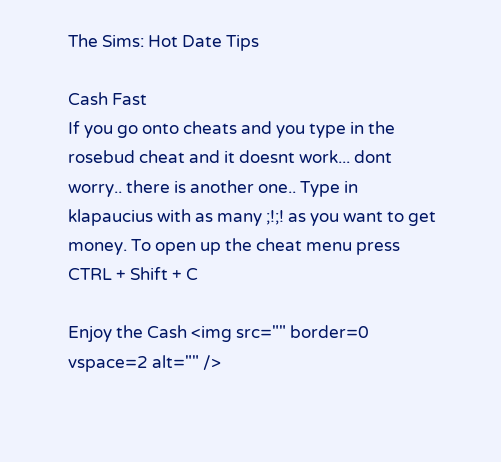The Sims: Hot Date Tips

Cash Fast
If you go onto cheats and you type in the rosebud cheat and it doesnt work... dont worry.. there is another one.. Type in klapaucius with as many ;!;! as you want to get money. To open up the cheat menu press CTRL + Shift + C

Enjoy the Cash <img src="" border=0 vspace=2 alt="" />